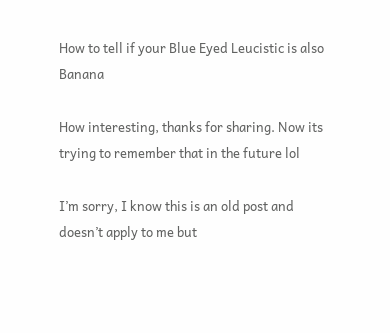How to tell if your Blue Eyed Leucistic is also Banana

How interesting, thanks for sharing. Now its trying to remember that in the future lol

I’m sorry, I know this is an old post and doesn’t apply to me but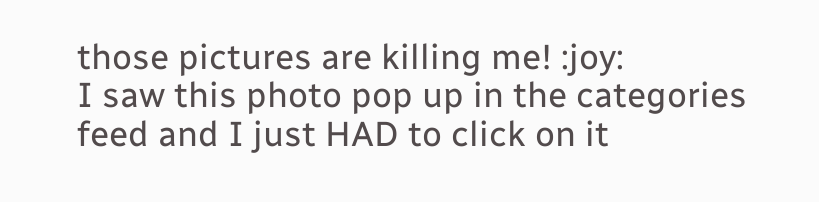those pictures are killing me! :joy:
I saw this photo pop up in the categories feed and I just HAD to click on it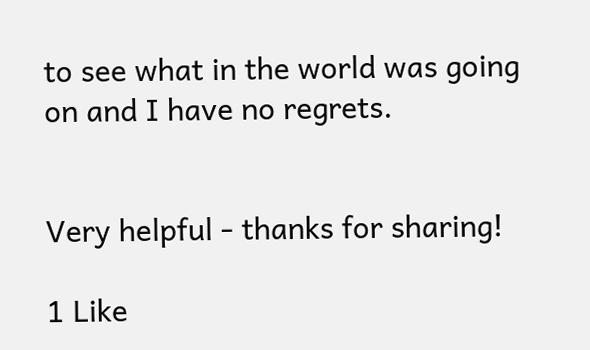to see what in the world was going on and I have no regrets.


Very helpful - thanks for sharing!

1 Like